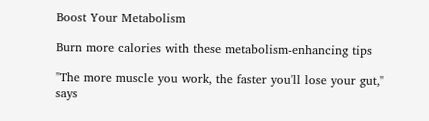Boost Your Metabolism

Burn more calories with these metabolism-enhancing tips

"The more muscle you work, the faster you'll lose your gut," says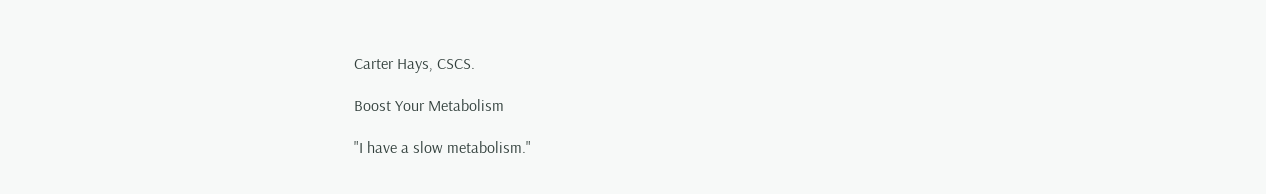Carter Hays, CSCS.

Boost Your Metabolism

"I have a slow metabolism."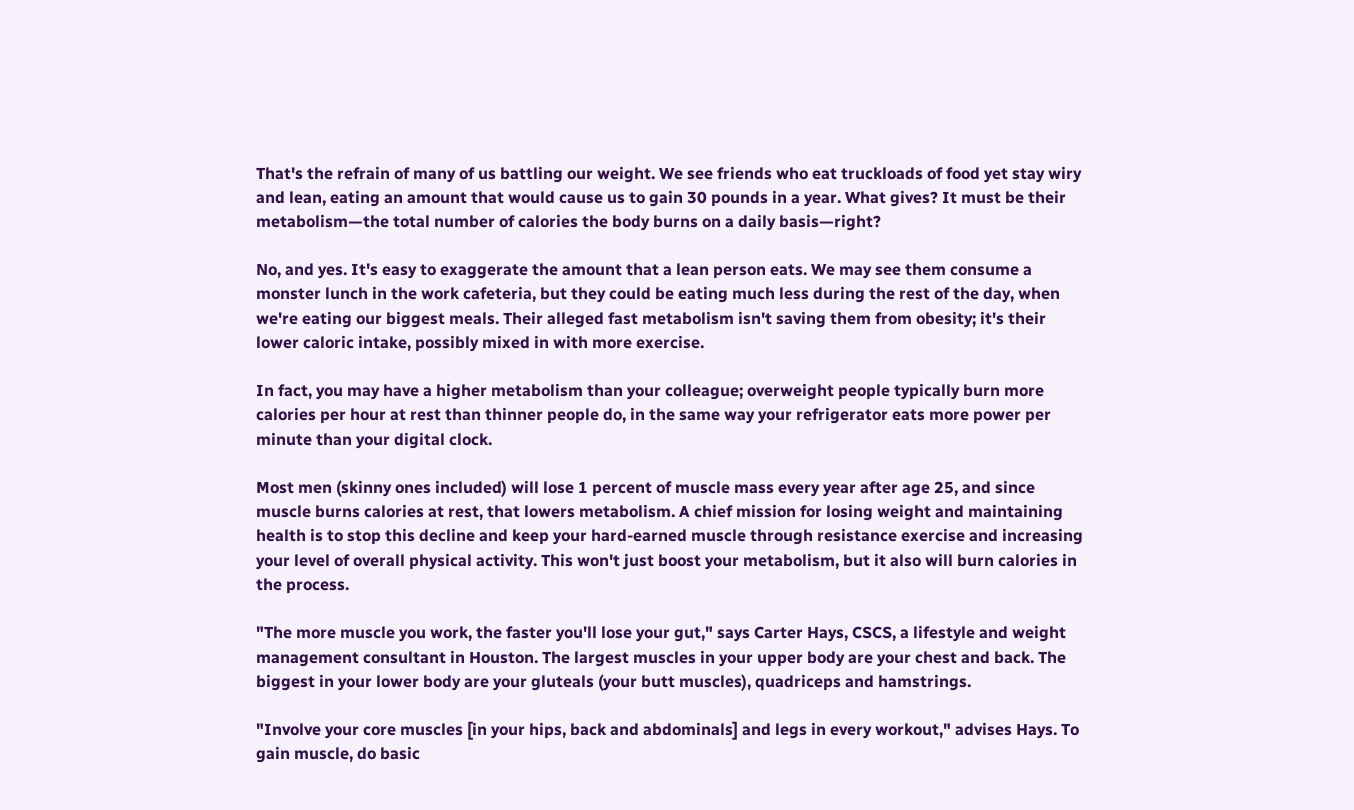That's the refrain of many of us battling our weight. We see friends who eat truckloads of food yet stay wiry and lean, eating an amount that would cause us to gain 30 pounds in a year. What gives? It must be their metabolism—the total number of calories the body burns on a daily basis—right?

No, and yes. It's easy to exaggerate the amount that a lean person eats. We may see them consume a monster lunch in the work cafeteria, but they could be eating much less during the rest of the day, when we're eating our biggest meals. Their alleged fast metabolism isn't saving them from obesity; it's their lower caloric intake, possibly mixed in with more exercise.

In fact, you may have a higher metabolism than your colleague; overweight people typically burn more calories per hour at rest than thinner people do, in the same way your refrigerator eats more power per minute than your digital clock.

Most men (skinny ones included) will lose 1 percent of muscle mass every year after age 25, and since muscle burns calories at rest, that lowers metabolism. A chief mission for losing weight and maintaining health is to stop this decline and keep your hard-earned muscle through resistance exercise and increasing your level of overall physical activity. This won't just boost your metabolism, but it also will burn calories in the process.

"The more muscle you work, the faster you'll lose your gut," says Carter Hays, CSCS, a lifestyle and weight management consultant in Houston. The largest muscles in your upper body are your chest and back. The biggest in your lower body are your gluteals (your butt muscles), quadriceps and hamstrings.

"Involve your core muscles [in your hips, back and abdominals] and legs in every workout," advises Hays. To gain muscle, do basic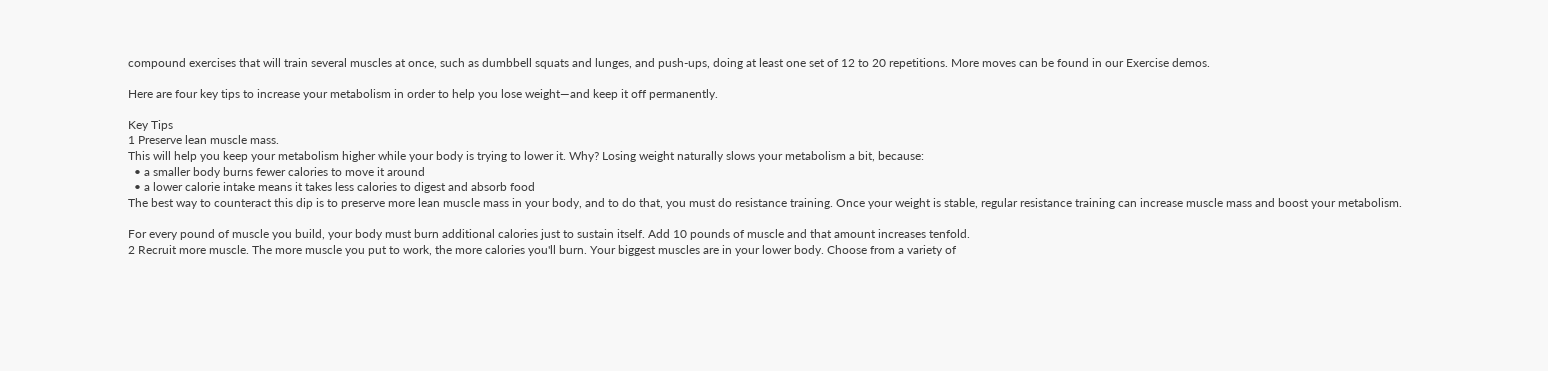compound exercises that will train several muscles at once, such as dumbbell squats and lunges, and push-ups, doing at least one set of 12 to 20 repetitions. More moves can be found in our Exercise demos.

Here are four key tips to increase your metabolism in order to help you lose weight—and keep it off permanently.

Key Tips
1 Preserve lean muscle mass.
This will help you keep your metabolism higher while your body is trying to lower it. Why? Losing weight naturally slows your metabolism a bit, because:
  • a smaller body burns fewer calories to move it around
  • a lower calorie intake means it takes less calories to digest and absorb food
The best way to counteract this dip is to preserve more lean muscle mass in your body, and to do that, you must do resistance training. Once your weight is stable, regular resistance training can increase muscle mass and boost your metabolism.

For every pound of muscle you build, your body must burn additional calories just to sustain itself. Add 10 pounds of muscle and that amount increases tenfold.
2 Recruit more muscle. The more muscle you put to work, the more calories you'll burn. Your biggest muscles are in your lower body. Choose from a variety of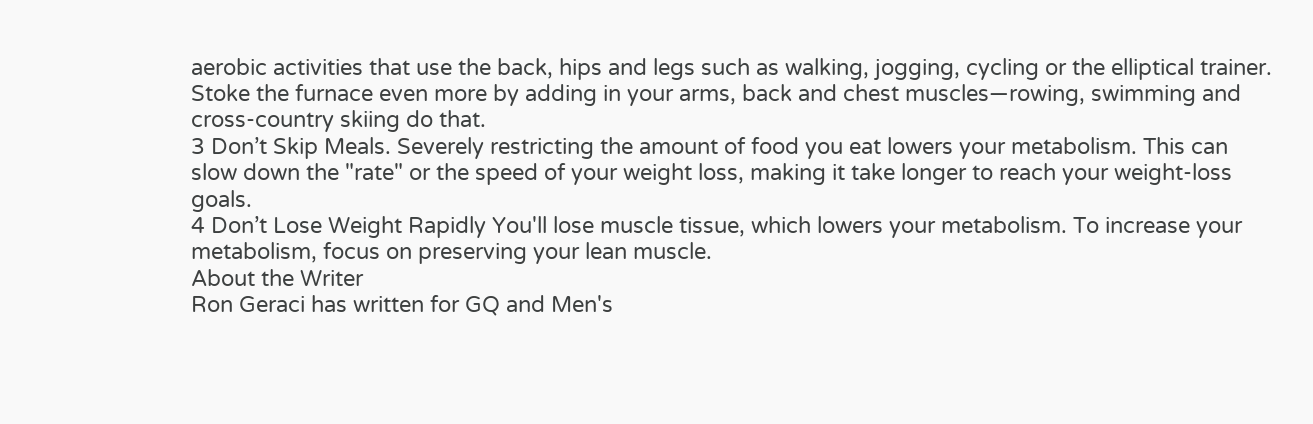aerobic activities that use the back, hips and legs such as walking, jogging, cycling or the elliptical trainer. Stoke the furnace even more by adding in your arms, back and chest muscles—rowing, swimming and cross-country skiing do that.
3 Don’t Skip Meals. Severely restricting the amount of food you eat lowers your metabolism. This can slow down the "rate" or the speed of your weight loss, making it take longer to reach your weight-loss goals.
4 Don’t Lose Weight Rapidly You'll lose muscle tissue, which lowers your metabolism. To increase your metabolism, focus on preserving your lean muscle.
About the Writer
Ron Geraci has written for GQ and Men's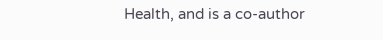Health, and is a co-author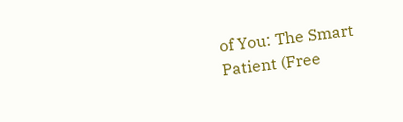of You: The Smart Patient (Free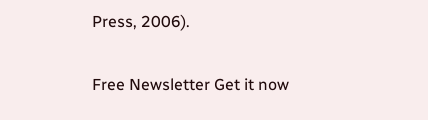Press, 2006).

Free Newsletter Get it now